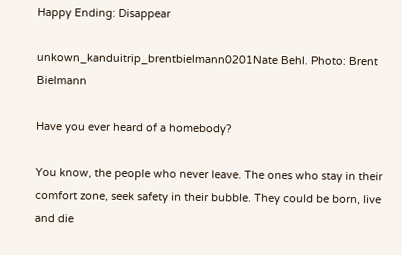Happy Ending: Disappear

unkown_kanduitrip_brentbielmann0201Nate Behl. Photo: Brent Bielmann

Have you ever heard of a homebody?

You know, the people who never leave. The ones who stay in their comfort zone, seek safety in their bubble. They could be born, live and die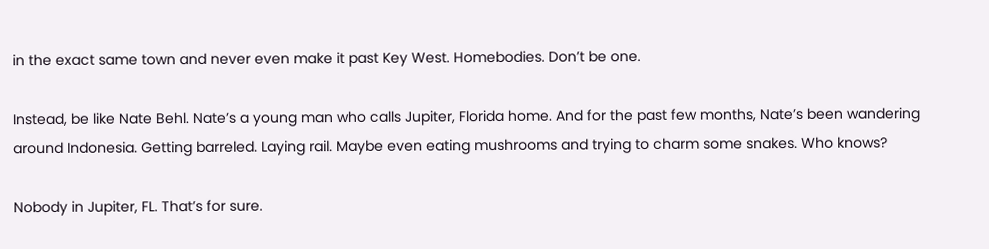in the exact same town and never even make it past Key West. Homebodies. Don’t be one.

Instead, be like Nate Behl. Nate’s a young man who calls Jupiter, Florida home. And for the past few months, Nate’s been wandering around Indonesia. Getting barreled. Laying rail. Maybe even eating mushrooms and trying to charm some snakes. Who knows?

Nobody in Jupiter, FL. That’s for sure.